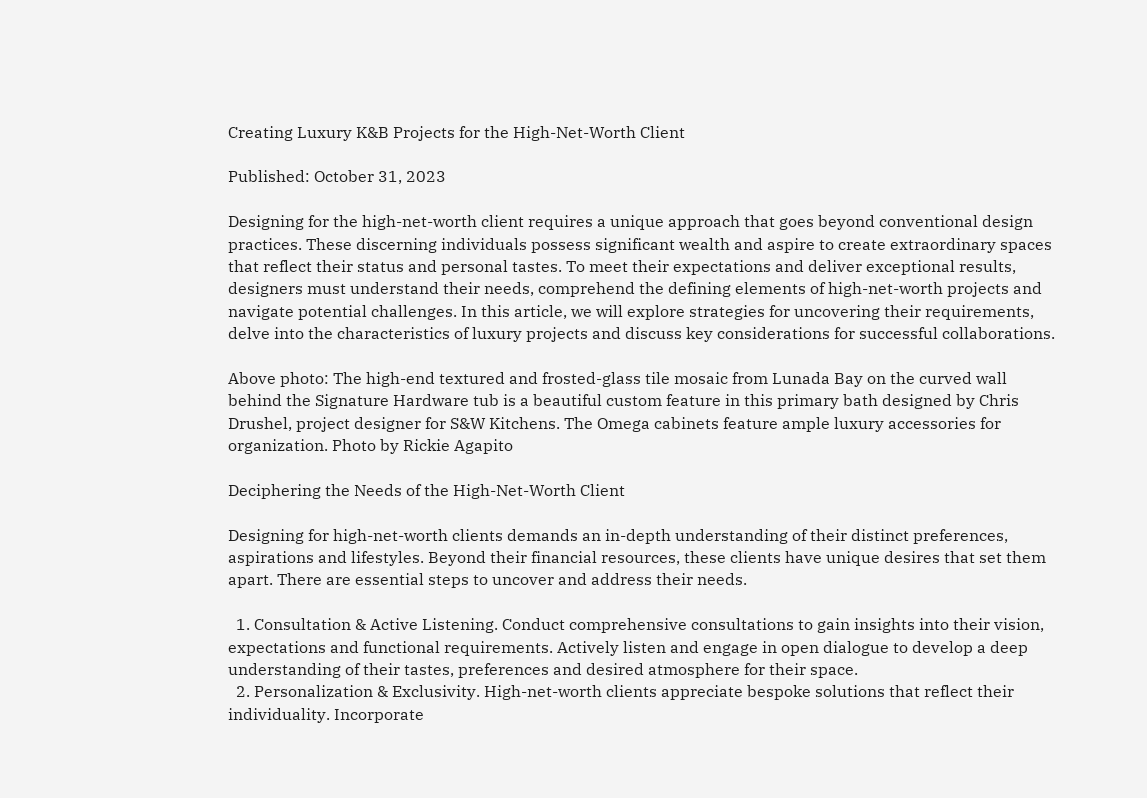Creating Luxury K&B Projects for the High-Net-Worth Client

Published: October 31, 2023

Designing for the high-net-worth client requires a unique approach that goes beyond conventional design practices. These discerning individuals possess significant wealth and aspire to create extraordinary spaces that reflect their status and personal tastes. To meet their expectations and deliver exceptional results, designers must understand their needs, comprehend the defining elements of high-net-worth projects and navigate potential challenges. In this article, we will explore strategies for uncovering their requirements, delve into the characteristics of luxury projects and discuss key considerations for successful collaborations.

Above photo: The high-end textured and frosted-glass tile mosaic from Lunada Bay on the curved wall behind the Signature Hardware tub is a beautiful custom feature in this primary bath designed by Chris Drushel, project designer for S&W Kitchens. The Omega cabinets feature ample luxury accessories for organization. Photo by Rickie Agapito

Deciphering the Needs of the High-Net-Worth Client

Designing for high-net-worth clients demands an in-depth understanding of their distinct preferences, aspirations and lifestyles. Beyond their financial resources, these clients have unique desires that set them apart. There are essential steps to uncover and address their needs.

  1. Consultation & Active Listening. Conduct comprehensive consultations to gain insights into their vision, expectations and functional requirements. Actively listen and engage in open dialogue to develop a deep understanding of their tastes, preferences and desired atmosphere for their space.
  2. Personalization & Exclusivity. High-net-worth clients appreciate bespoke solutions that reflect their individuality. Incorporate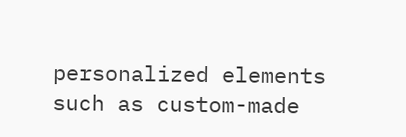personalized elements such as custom-made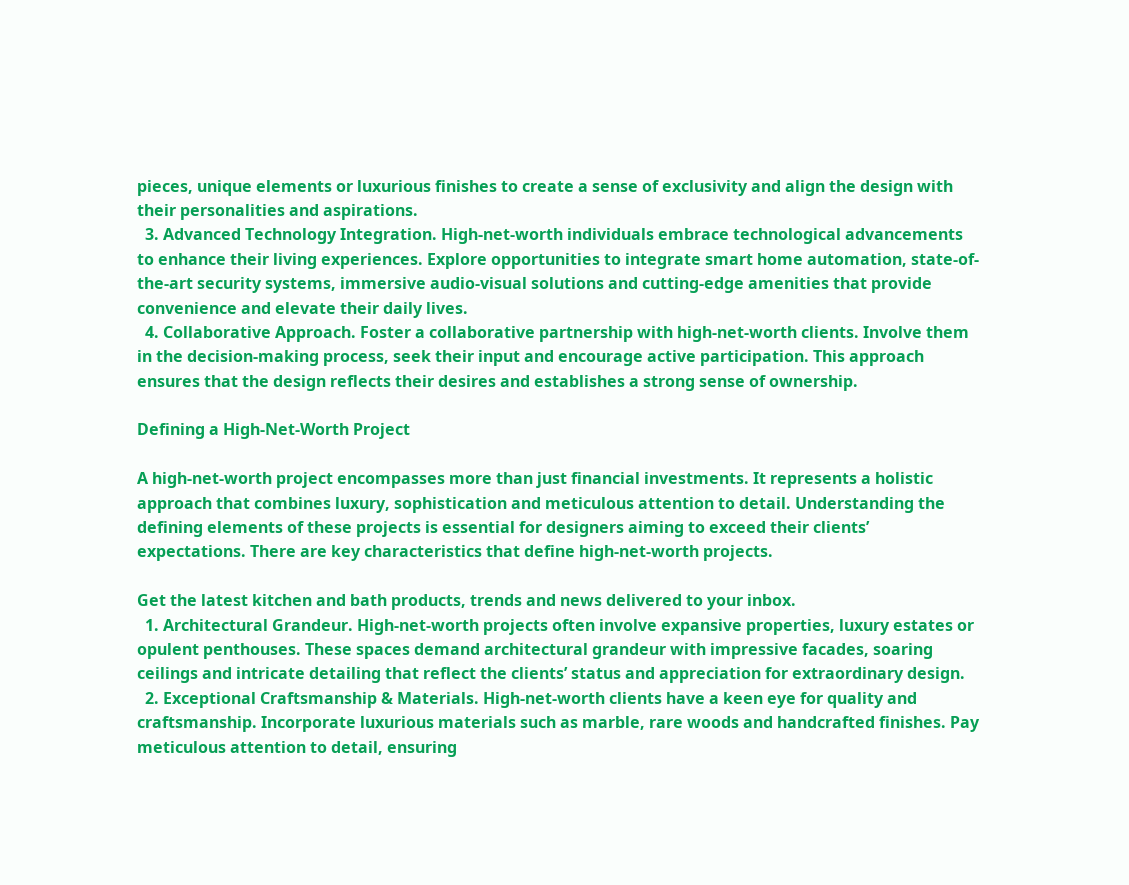pieces, unique elements or luxurious finishes to create a sense of exclusivity and align the design with their personalities and aspirations.
  3. Advanced Technology Integration. High-net-worth individuals embrace technological advancements to enhance their living experiences. Explore opportunities to integrate smart home automation, state-of-the-art security systems, immersive audio-visual solutions and cutting-edge amenities that provide convenience and elevate their daily lives.
  4. Collaborative Approach. Foster a collaborative partnership with high-net-worth clients. Involve them in the decision-making process, seek their input and encourage active participation. This approach ensures that the design reflects their desires and establishes a strong sense of ownership.

Defining a High-Net-Worth Project

A high-net-worth project encompasses more than just financial investments. It represents a holistic approach that combines luxury, sophistication and meticulous attention to detail. Understanding the defining elements of these projects is essential for designers aiming to exceed their clients’ expectations. There are key characteristics that define high-net-worth projects.

Get the latest kitchen and bath products, trends and news delivered to your inbox.
  1. Architectural Grandeur. High-net-worth projects often involve expansive properties, luxury estates or opulent penthouses. These spaces demand architectural grandeur with impressive facades, soaring ceilings and intricate detailing that reflect the clients’ status and appreciation for extraordinary design.
  2. Exceptional Craftsmanship & Materials. High-net-worth clients have a keen eye for quality and craftsmanship. Incorporate luxurious materials such as marble, rare woods and handcrafted finishes. Pay meticulous attention to detail, ensuring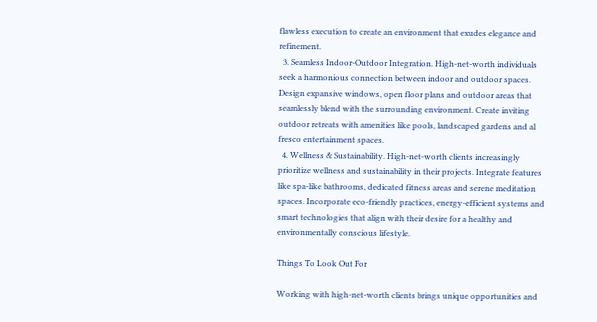flawless execution to create an environment that exudes elegance and refinement.
  3. Seamless Indoor-Outdoor Integration. High-net-worth individuals seek a harmonious connection between indoor and outdoor spaces. Design expansive windows, open floor plans and outdoor areas that seamlessly blend with the surrounding environment. Create inviting outdoor retreats with amenities like pools, landscaped gardens and al fresco entertainment spaces.
  4. Wellness & Sustainability. High-net-worth clients increasingly prioritize wellness and sustainability in their projects. Integrate features like spa-like bathrooms, dedicated fitness areas and serene meditation spaces. Incorporate eco-friendly practices, energy-efficient systems and smart technologies that align with their desire for a healthy and environmentally conscious lifestyle.

Things To Look Out For

Working with high-net-worth clients brings unique opportunities and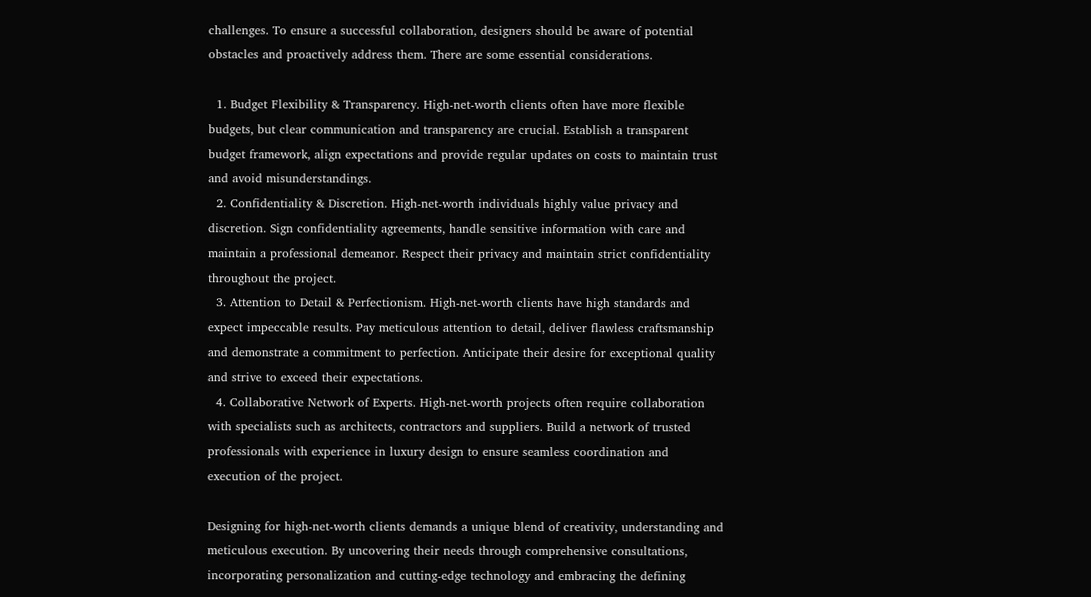challenges. To ensure a successful collaboration, designers should be aware of potential obstacles and proactively address them. There are some essential considerations.

  1. Budget Flexibility & Transparency. High-net-worth clients often have more flexible budgets, but clear communication and transparency are crucial. Establish a transparent budget framework, align expectations and provide regular updates on costs to maintain trust and avoid misunderstandings.
  2. Confidentiality & Discretion. High-net-worth individuals highly value privacy and discretion. Sign confidentiality agreements, handle sensitive information with care and maintain a professional demeanor. Respect their privacy and maintain strict confidentiality throughout the project.
  3. Attention to Detail & Perfectionism. High-net-worth clients have high standards and expect impeccable results. Pay meticulous attention to detail, deliver flawless craftsmanship and demonstrate a commitment to perfection. Anticipate their desire for exceptional quality and strive to exceed their expectations.
  4. Collaborative Network of Experts. High-net-worth projects often require collaboration with specialists such as architects, contractors and suppliers. Build a network of trusted professionals with experience in luxury design to ensure seamless coordination and execution of the project.

Designing for high-net-worth clients demands a unique blend of creativity, understanding and meticulous execution. By uncovering their needs through comprehensive consultations, incorporating personalization and cutting-edge technology and embracing the defining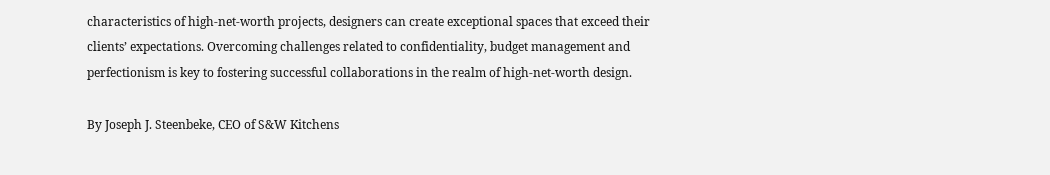characteristics of high-net-worth projects, designers can create exceptional spaces that exceed their clients’ expectations. Overcoming challenges related to confidentiality, budget management and perfectionism is key to fostering successful collaborations in the realm of high-net-worth design.

By Joseph J. Steenbeke, CEO of S&W Kitchens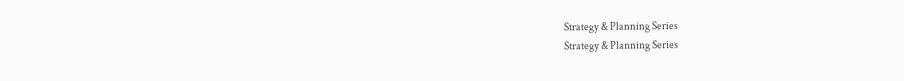Strategy & Planning Series
Strategy & Planning Series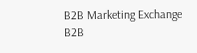B2B Marketing Exchange
B2B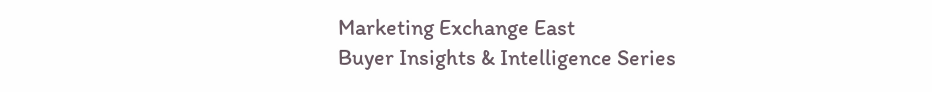Marketing Exchange East
Buyer Insights & Intelligence Series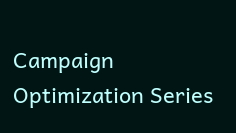Campaign Optimization Series